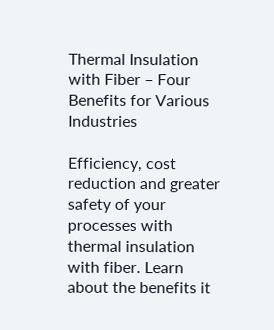Thermal Insulation with Fiber – Four Benefits for Various Industries

Efficiency, cost reduction and greater safety of your processes with thermal insulation with fiber. Learn about the benefits it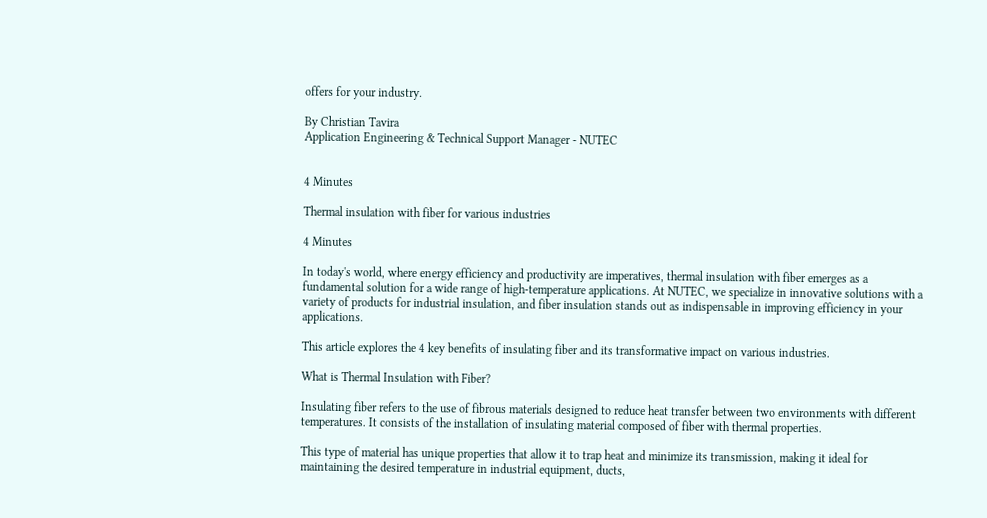offers for your industry.

By Christian Tavira
Application Engineering & Technical Support Manager - NUTEC


4 Minutes

Thermal insulation with fiber for various industries

4 Minutes

In today's world, where energy efficiency and productivity are imperatives, thermal insulation with fiber emerges as a fundamental solution for a wide range of high-temperature applications. At NUTEC, we specialize in innovative solutions with a variety of products for industrial insulation, and fiber insulation stands out as indispensable in improving efficiency in your applications.

This article explores the 4 key benefits of insulating fiber and its transformative impact on various industries.

What is Thermal Insulation with Fiber?

Insulating fiber refers to the use of fibrous materials designed to reduce heat transfer between two environments with different temperatures. It consists of the installation of insulating material composed of fiber with thermal properties.

This type of material has unique properties that allow it to trap heat and minimize its transmission, making it ideal for maintaining the desired temperature in industrial equipment, ducts,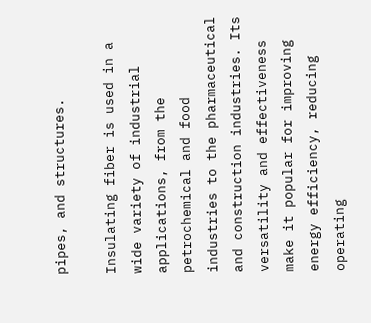pipes, and structures.

Insulating fiber is used in a wide variety of industrial applications, from the petrochemical and food industries to the pharmaceutical and construction industries. Its versatility and effectiveness make it popular for improving energy efficiency, reducing operating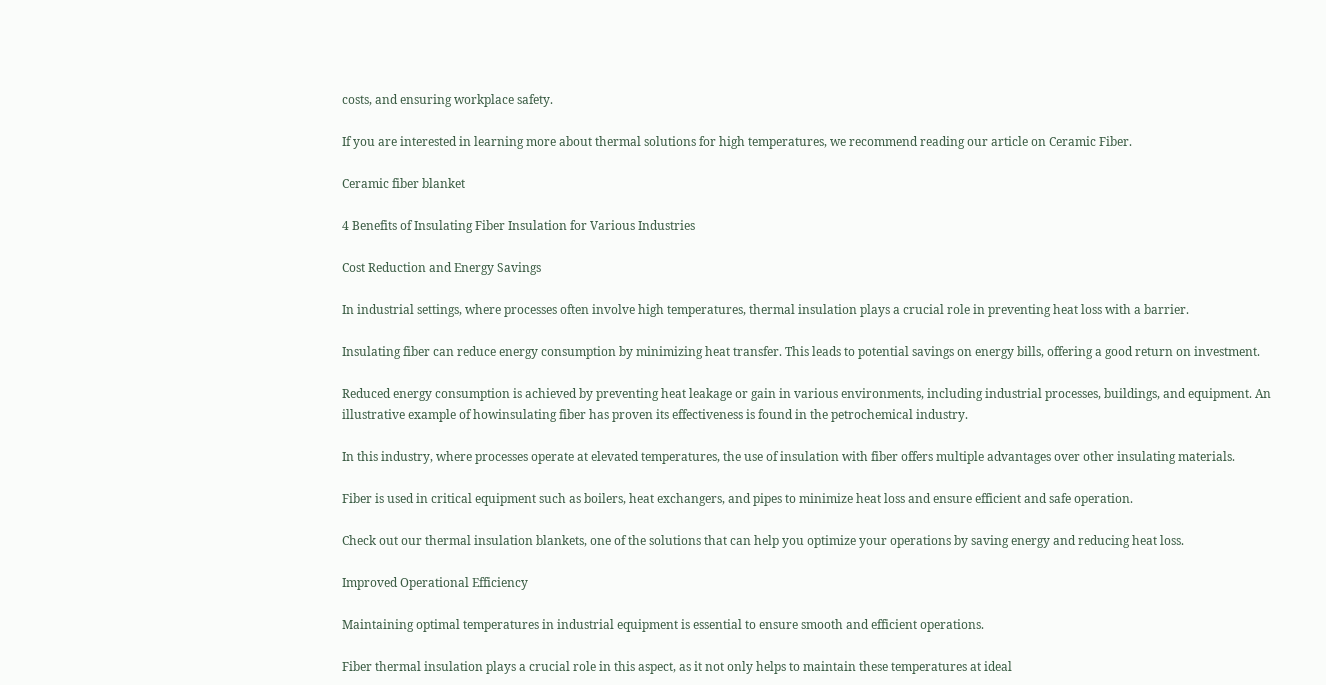costs, and ensuring workplace safety.

If you are interested in learning more about thermal solutions for high temperatures, we recommend reading our article on Ceramic Fiber.

Ceramic fiber blanket

4 Benefits of Insulating Fiber Insulation for Various Industries

Cost Reduction and Energy Savings

In industrial settings, where processes often involve high temperatures, thermal insulation plays a crucial role in preventing heat loss with a barrier.

Insulating fiber can reduce energy consumption by minimizing heat transfer. This leads to potential savings on energy bills, offering a good return on investment.

Reduced energy consumption is achieved by preventing heat leakage or gain in various environments, including industrial processes, buildings, and equipment. An illustrative example of howinsulating fiber has proven its effectiveness is found in the petrochemical industry.

In this industry, where processes operate at elevated temperatures, the use of insulation with fiber offers multiple advantages over other insulating materials.

Fiber is used in critical equipment such as boilers, heat exchangers, and pipes to minimize heat loss and ensure efficient and safe operation.

Check out our thermal insulation blankets, one of the solutions that can help you optimize your operations by saving energy and reducing heat loss.

Improved Operational Efficiency

Maintaining optimal temperatures in industrial equipment is essential to ensure smooth and efficient operations.

Fiber thermal insulation plays a crucial role in this aspect, as it not only helps to maintain these temperatures at ideal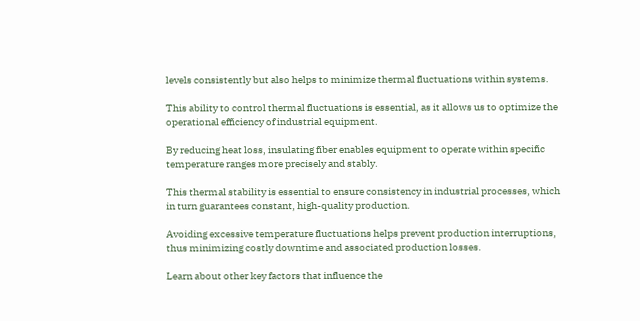levels consistently but also helps to minimize thermal fluctuations within systems.

This ability to control thermal fluctuations is essential, as it allows us to optimize the operational efficiency of industrial equipment.

By reducing heat loss, insulating fiber enables equipment to operate within specific temperature ranges more precisely and stably.

This thermal stability is essential to ensure consistency in industrial processes, which in turn guarantees constant, high-quality production.

Avoiding excessive temperature fluctuations helps prevent production interruptions, thus minimizing costly downtime and associated production losses.

Learn about other key factors that influence the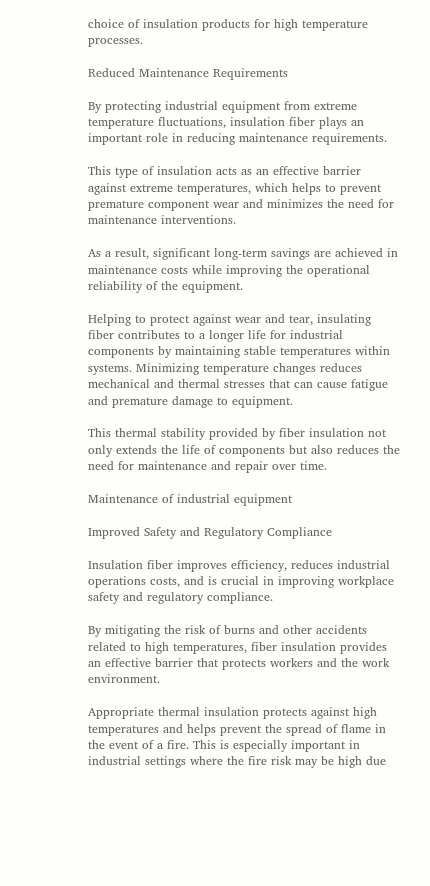choice of insulation products for high temperature processes.

Reduced Maintenance Requirements

By protecting industrial equipment from extreme temperature fluctuations, insulation fiber plays an important role in reducing maintenance requirements.

This type of insulation acts as an effective barrier against extreme temperatures, which helps to prevent premature component wear and minimizes the need for maintenance interventions.

As a result, significant long-term savings are achieved in maintenance costs while improving the operational reliability of the equipment.

Helping to protect against wear and tear, insulating fiber contributes to a longer life for industrial components by maintaining stable temperatures within systems. Minimizing temperature changes reduces mechanical and thermal stresses that can cause fatigue and premature damage to equipment.

This thermal stability provided by fiber insulation not only extends the life of components but also reduces the need for maintenance and repair over time.

Maintenance of industrial equipment

Improved Safety and Regulatory Compliance

Insulation fiber improves efficiency, reduces industrial operations costs, and is crucial in improving workplace safety and regulatory compliance.

By mitigating the risk of burns and other accidents related to high temperatures, fiber insulation provides an effective barrier that protects workers and the work environment.

Appropriate thermal insulation protects against high temperatures and helps prevent the spread of flame in the event of a fire. This is especially important in industrial settings where the fire risk may be high due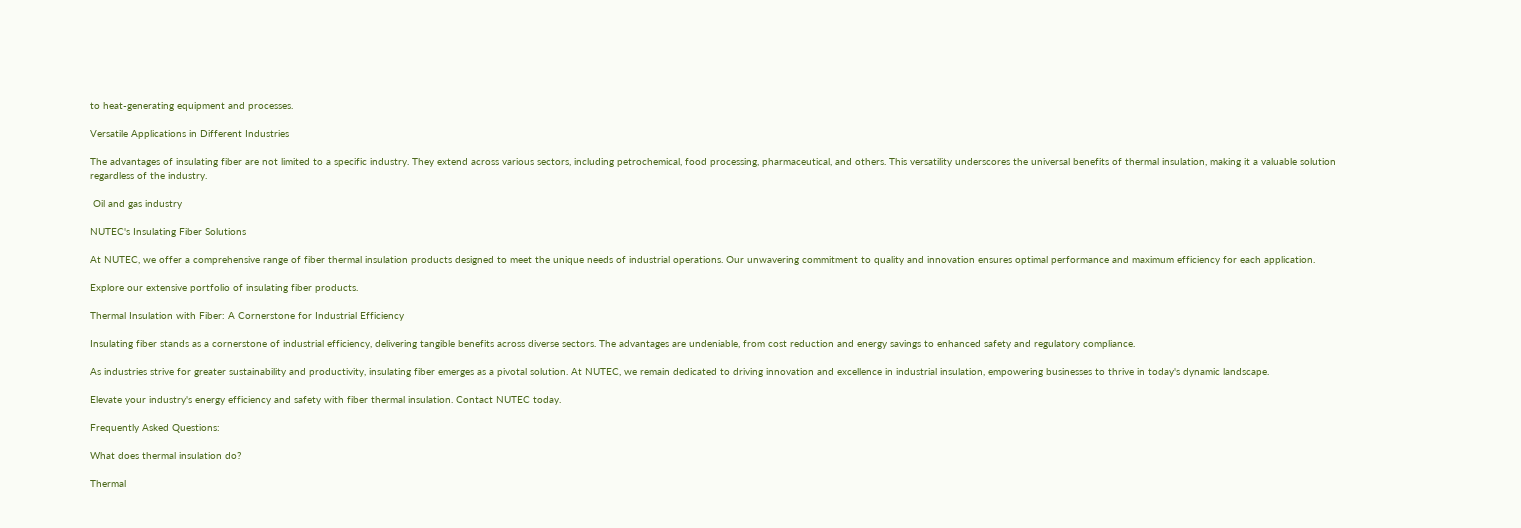to heat-generating equipment and processes.

Versatile Applications in Different Industries

The advantages of insulating fiber are not limited to a specific industry. They extend across various sectors, including petrochemical, food processing, pharmaceutical, and others. This versatility underscores the universal benefits of thermal insulation, making it a valuable solution regardless of the industry.

 Oil and gas industry

NUTEC's Insulating Fiber Solutions

At NUTEC, we offer a comprehensive range of fiber thermal insulation products designed to meet the unique needs of industrial operations. Our unwavering commitment to quality and innovation ensures optimal performance and maximum efficiency for each application.

Explore our extensive portfolio of insulating fiber products.

Thermal Insulation with Fiber: A Cornerstone for Industrial Efficiency

Insulating fiber stands as a cornerstone of industrial efficiency, delivering tangible benefits across diverse sectors. The advantages are undeniable, from cost reduction and energy savings to enhanced safety and regulatory compliance.

As industries strive for greater sustainability and productivity, insulating fiber emerges as a pivotal solution. At NUTEC, we remain dedicated to driving innovation and excellence in industrial insulation, empowering businesses to thrive in today's dynamic landscape.

Elevate your industry's energy efficiency and safety with fiber thermal insulation. Contact NUTEC today.

Frequently Asked Questions:

What does thermal insulation do?

Thermal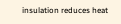insulation reduces heat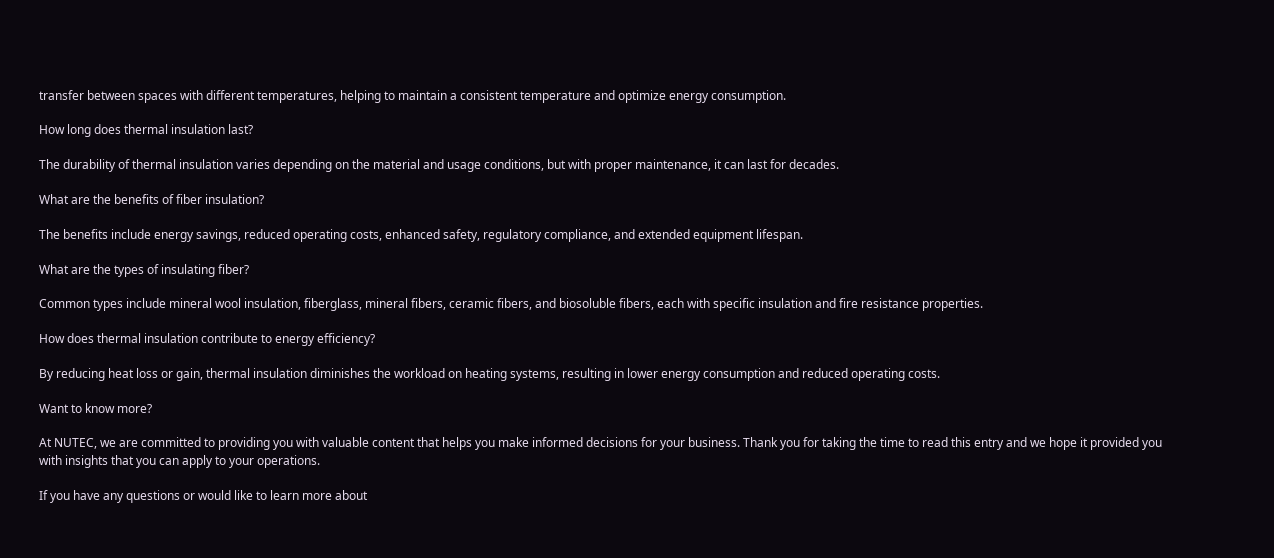transfer between spaces with different temperatures, helping to maintain a consistent temperature and optimize energy consumption.

How long does thermal insulation last?

The durability of thermal insulation varies depending on the material and usage conditions, but with proper maintenance, it can last for decades.

What are the benefits of fiber insulation?

The benefits include energy savings, reduced operating costs, enhanced safety, regulatory compliance, and extended equipment lifespan.

What are the types of insulating fiber?

Common types include mineral wool insulation, fiberglass, mineral fibers, ceramic fibers, and biosoluble fibers, each with specific insulation and fire resistance properties.

How does thermal insulation contribute to energy efficiency?

By reducing heat loss or gain, thermal insulation diminishes the workload on heating systems, resulting in lower energy consumption and reduced operating costs.

Want to know more?

At NUTEC, we are committed to providing you with valuable content that helps you make informed decisions for your business. Thank you for taking the time to read this entry and we hope it provided you with insights that you can apply to your operations.

If you have any questions or would like to learn more about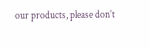our products, please don’t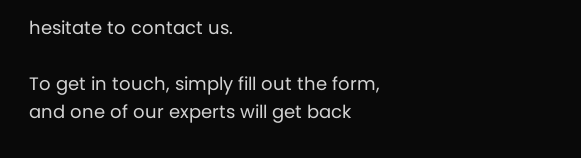hesitate to contact us.

To get in touch, simply fill out the form, and one of our experts will get back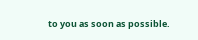to you as soon as possible.